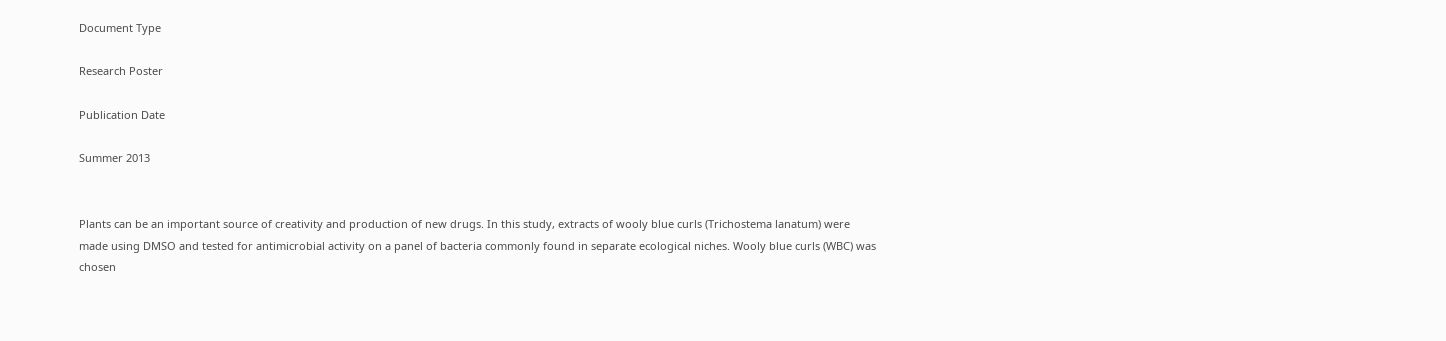Document Type

Research Poster

Publication Date

Summer 2013


Plants can be an important source of creativity and production of new drugs. In this study, extracts of wooly blue curls (Trichostema lanatum) were made using DMSO and tested for antimicrobial activity on a panel of bacteria commonly found in separate ecological niches. Wooly blue curls (WBC) was chosen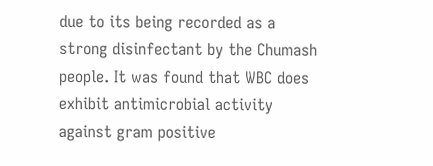due to its being recorded as a strong disinfectant by the Chumash people. It was found that WBC does exhibit antimicrobial activity against gram positive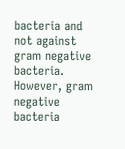bacteria and not against gram negative bacteria. However, gram negative bacteria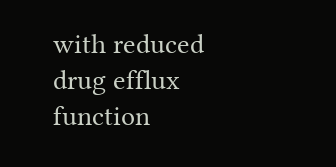with reduced drug efflux function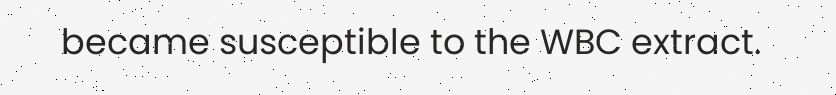became susceptible to the WBC extract.